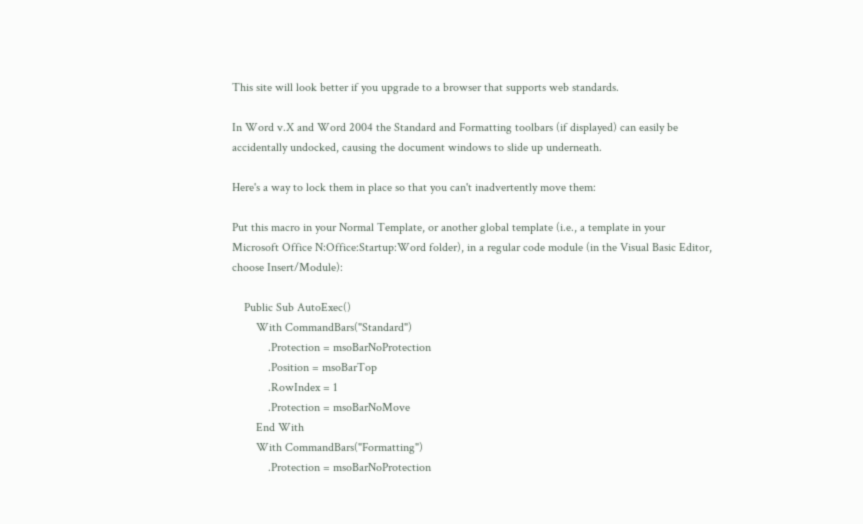This site will look better if you upgrade to a browser that supports web standards.

In Word v.X and Word 2004 the Standard and Formatting toolbars (if displayed) can easily be accidentally undocked, causing the document windows to slide up underneath.

Here's a way to lock them in place so that you can't inadvertently move them:

Put this macro in your Normal Template, or another global template (i.e., a template in your Microsoft Office N:Office:Startup:Word folder), in a regular code module (in the Visual Basic Editor, choose Insert/Module):

    Public Sub AutoExec()
        With CommandBars("Standard")
            .Protection = msoBarNoProtection
            .Position = msoBarTop
            .RowIndex = 1
            .Protection = msoBarNoMove
        End With
        With CommandBars("Formatting")
            .Protection = msoBarNoProtection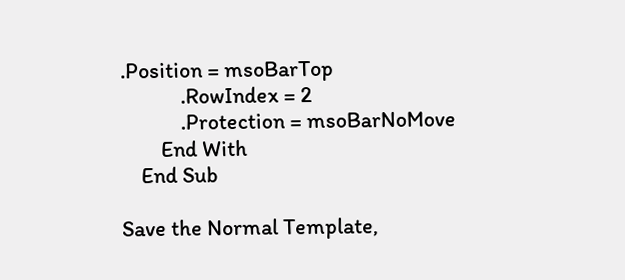.Position = msoBarTop
            .RowIndex = 2
            .Protection = msoBarNoMove
        End With
    End Sub

Save the Normal Template,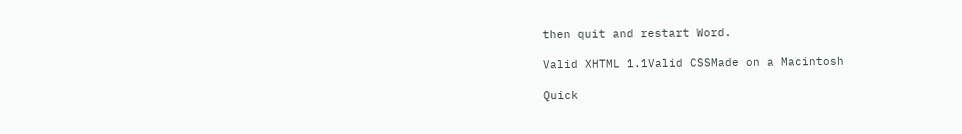then quit and restart Word.

Valid XHTML 1.1Valid CSSMade on a Macintosh

Quick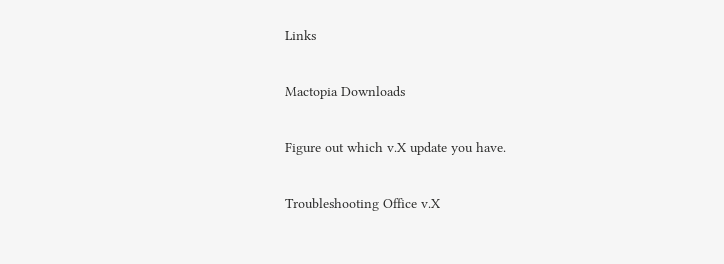Links

Mactopia Downloads

Figure out which v.X update you have.

Troubleshooting Office v.X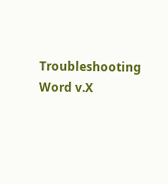Troubleshooting Word v.X